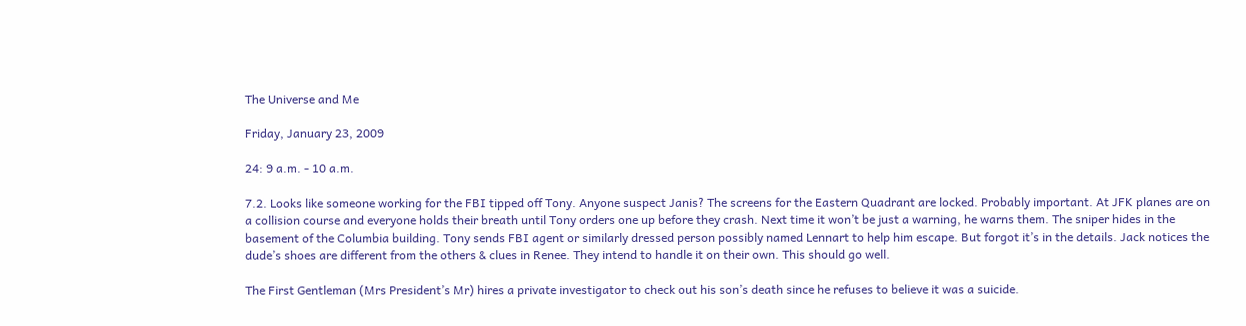The Universe and Me

Friday, January 23, 2009

24: 9 a.m. - 10 a.m.

7.2. Looks like someone working for the FBI tipped off Tony. Anyone suspect Janis? The screens for the Eastern Quadrant are locked. Probably important. At JFK planes are on a collision course and everyone holds their breath until Tony orders one up before they crash. Next time it won’t be just a warning, he warns them. The sniper hides in the basement of the Columbia building. Tony sends FBI agent or similarly dressed person possibly named Lennart to help him escape. But forgot it’s in the details. Jack notices the dude’s shoes are different from the others & clues in Renee. They intend to handle it on their own. This should go well.

The First Gentleman (Mrs President’s Mr) hires a private investigator to check out his son’s death since he refuses to believe it was a suicide.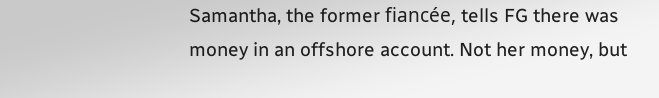Samantha, the former fiancée, tells FG there was money in an offshore account. Not her money, but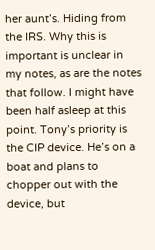her aunt’s. Hiding from the IRS. Why this is important is unclear in my notes, as are the notes that follow. I might have been half asleep at this point. Tony’s priority is the CIP device. He’s on a boat and plans to chopper out with the device, but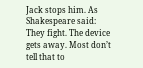Jack stops him. As Shakespeare said: They fight. The device gets away. Most don’t tell that to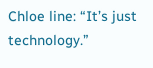Chloe line: “It’s just technology.”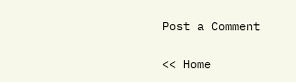Post a Comment

<< Home